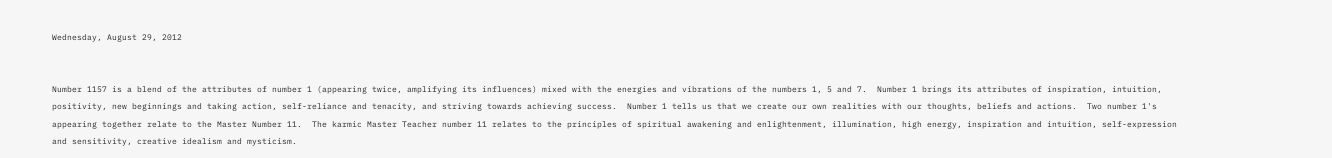Wednesday, August 29, 2012


Number 1157 is a blend of the attributes of number 1 (appearing twice, amplifying its influences) mixed with the energies and vibrations of the numbers 1, 5 and 7.  Number 1 brings its attributes of inspiration, intuition, positivity, new beginnings and taking action, self-reliance and tenacity, and striving towards achieving success.  Number 1 tells us that we create our own realities with our thoughts, beliefs and actions.  Two number 1's appearing together relate to the Master Number 11.  The karmic Master Teacher number 11 relates to the principles of spiritual awakening and enlightenment, illumination, high energy, inspiration and intuition, self-expression and sensitivity, creative idealism and mysticism.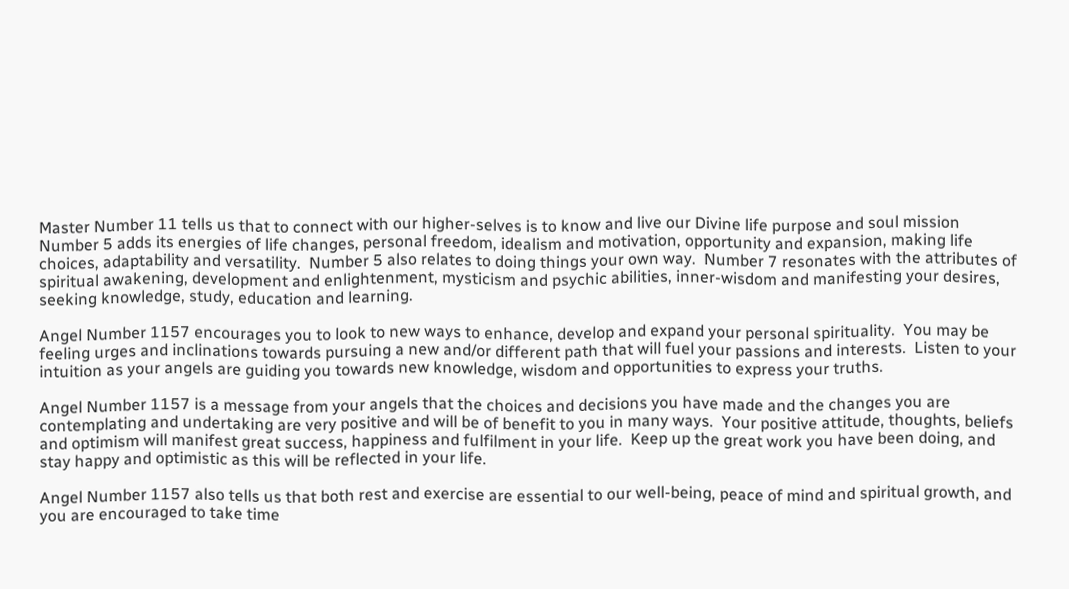Master Number 11 tells us that to connect with our higher-selves is to know and live our Divine life purpose and soul mission  Number 5 adds its energies of life changes, personal freedom, idealism and motivation, opportunity and expansion, making life choices, adaptability and versatility.  Number 5 also relates to doing things your own way.  Number 7 resonates with the attributes of spiritual awakening, development and enlightenment, mysticism and psychic abilities, inner-wisdom and manifesting your desires, seeking knowledge, study, education and learning.

Angel Number 1157 encourages you to look to new ways to enhance, develop and expand your personal spirituality.  You may be feeling urges and inclinations towards pursuing a new and/or different path that will fuel your passions and interests.  Listen to your intuition as your angels are guiding you towards new knowledge, wisdom and opportunities to express your truths.

Angel Number 1157 is a message from your angels that the choices and decisions you have made and the changes you are contemplating and undertaking are very positive and will be of benefit to you in many ways.  Your positive attitude, thoughts, beliefs and optimism will manifest great success, happiness and fulfilment in your life.  Keep up the great work you have been doing, and stay happy and optimistic as this will be reflected in your life.

Angel Number 1157 also tells us that both rest and exercise are essential to our well-being, peace of mind and spiritual growth, and you are encouraged to take time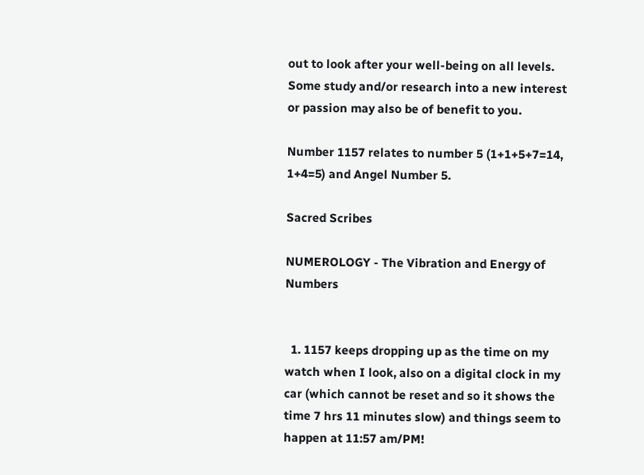out to look after your well-being on all levels.  Some study and/or research into a new interest or passion may also be of benefit to you.

Number 1157 relates to number 5 (1+1+5+7=14, 1+4=5) and Angel Number 5.

Sacred Scribes

NUMEROLOGY - The Vibration and Energy of Numbers


  1. 1157 keeps dropping up as the time on my watch when I look, also on a digital clock in my car (which cannot be reset and so it shows the time 7 hrs 11 minutes slow) and things seem to happen at 11:57 am/PM!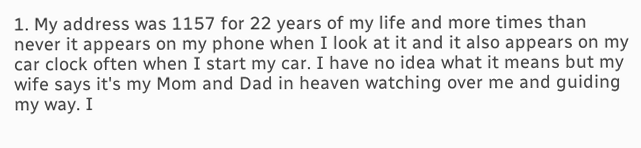1. My address was 1157 for 22 years of my life and more times than never it appears on my phone when I look at it and it also appears on my car clock often when I start my car. I have no idea what it means but my wife says it's my Mom and Dad in heaven watching over me and guiding my way. I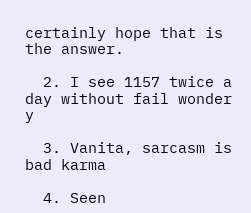certainly hope that is the answer.

  2. I see 1157 twice a day without fail wonder y

  3. Vanita, sarcasm is bad karma

  4. Seen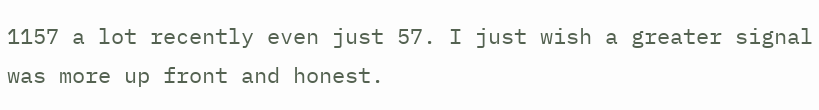1157 a lot recently even just 57. I just wish a greater signal was more up front and honest.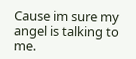Cause im sure my angel is talking to me.